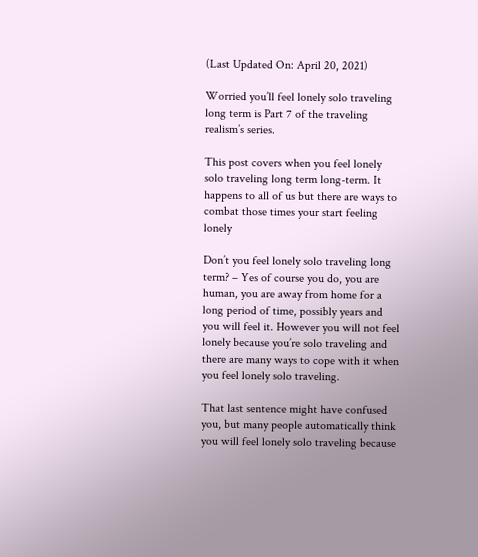(Last Updated On: April 20, 2021)

Worried you’ll feel lonely solo traveling long term is Part 7 of the traveling realism’s series.

This post covers when you feel lonely solo traveling long term long-term. It happens to all of us but there are ways to combat those times your start feeling lonely

Don’t you feel lonely solo traveling long term? – Yes of course you do, you are human, you are away from home for a long period of time, possibly years and you will feel it. However you will not feel lonely because you’re solo traveling and there are many ways to cope with it when you feel lonely solo traveling.

That last sentence might have confused you, but many people automatically think you will feel lonely solo traveling because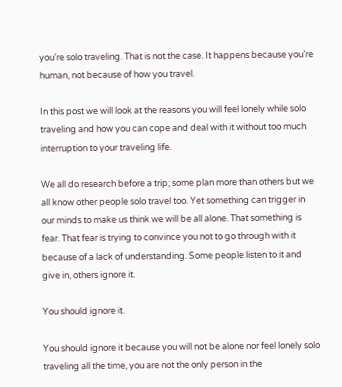you’re solo traveling. That is not the case. It happens because you’re human, not because of how you travel.

In this post we will look at the reasons you will feel lonely while solo traveling and how you can cope and deal with it without too much interruption to your traveling life.

We all do research before a trip; some plan more than others but we all know other people solo travel too. Yet something can trigger in our minds to make us think we will be all alone. That something is fear. That fear is trying to convince you not to go through with it because of a lack of understanding. Some people listen to it and give in, others ignore it.

You should ignore it.

You should ignore it because you will not be alone nor feel lonely solo traveling all the time, you are not the only person in the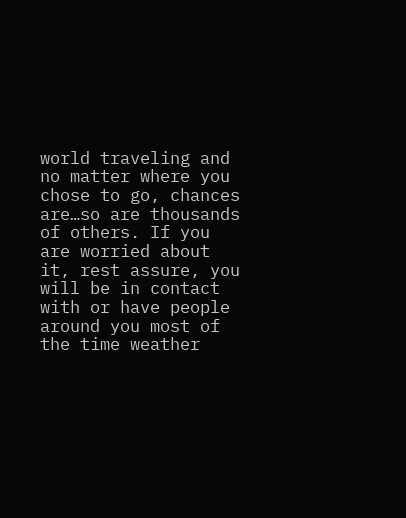world traveling and no matter where you chose to go, chances are…so are thousands of others. If you are worried about it, rest assure, you will be in contact with or have people around you most of the time weather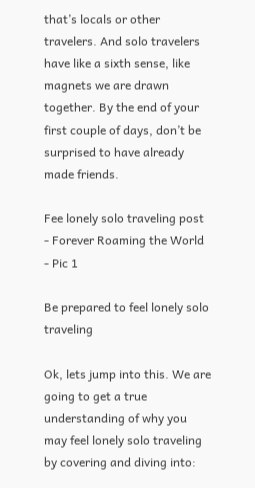that’s locals or other travelers. And solo travelers have like a sixth sense, like magnets we are drawn together. By the end of your first couple of days, don’t be surprised to have already made friends.

Fee lonely solo traveling post - Forever Roaming the World - Pic 1

Be prepared to feel lonely solo traveling

Ok, lets jump into this. We are going to get a true understanding of why you may feel lonely solo traveling by covering and diving into: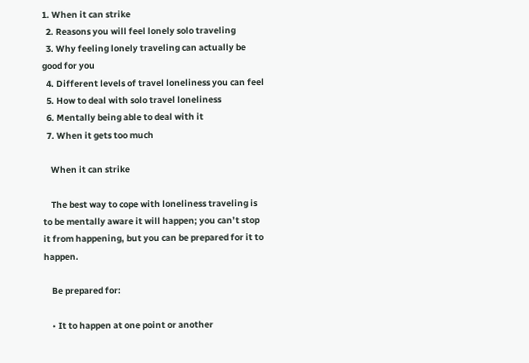1. When it can strike
  2. Reasons you will feel lonely solo traveling
  3. Why feeling lonely traveling can actually be good for you
  4. Different levels of travel loneliness you can feel
  5. How to deal with solo travel loneliness
  6. Mentally being able to deal with it
  7. When it gets too much

    When it can strike

    The best way to cope with loneliness traveling is to be mentally aware it will happen; you can’t stop it from happening, but you can be prepared for it to happen.

    Be prepared for:

    • It to happen at one point or another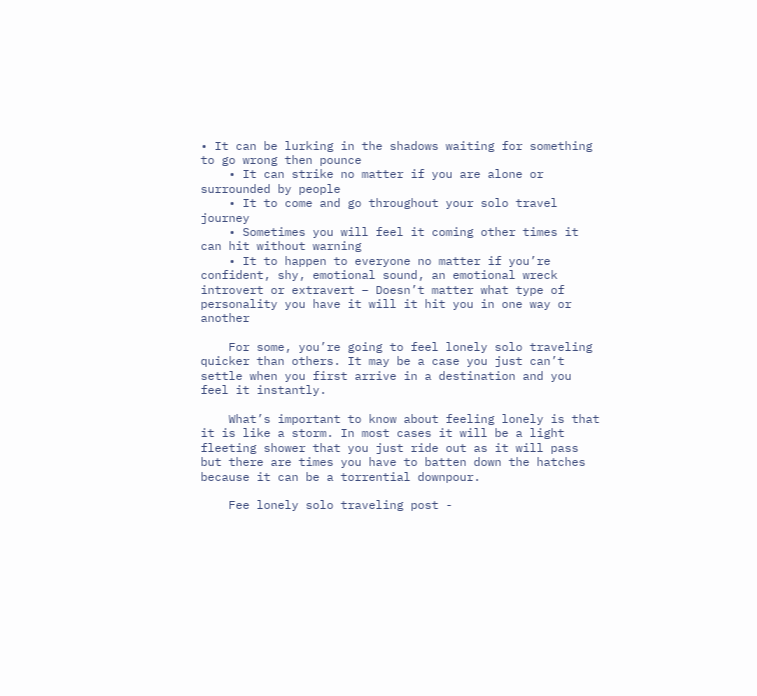• It can be lurking in the shadows waiting for something to go wrong then pounce
    • It can strike no matter if you are alone or surrounded by people
    • It to come and go throughout your solo travel journey
    • Sometimes you will feel it coming other times it can hit without warning
    • It to happen to everyone no matter if you’re confident, shy, emotional sound, an emotional wreck introvert or extravert – Doesn’t matter what type of personality you have it will it hit you in one way or another

    For some, you’re going to feel lonely solo traveling quicker than others. It may be a case you just can’t settle when you first arrive in a destination and you feel it instantly.

    What’s important to know about feeling lonely is that it is like a storm. In most cases it will be a light fleeting shower that you just ride out as it will pass but there are times you have to batten down the hatches because it can be a torrential downpour.

    Fee lonely solo traveling post -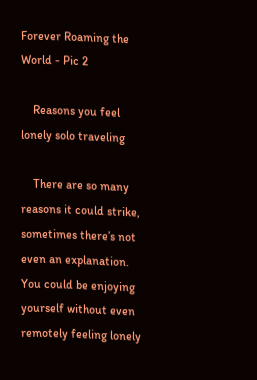Forever Roaming the World - Pic 2

    Reasons you feel lonely solo traveling

    There are so many reasons it could strike, sometimes there’s not even an explanation. You could be enjoying yourself without even remotely feeling lonely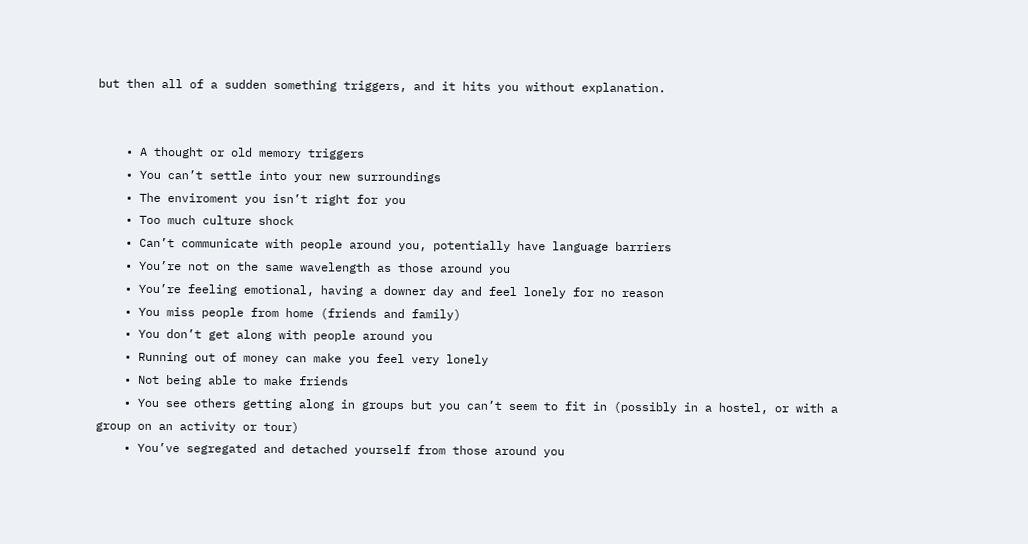but then all of a sudden something triggers, and it hits you without explanation.


    • A thought or old memory triggers
    • You can’t settle into your new surroundings
    • The enviroment you isn’t right for you
    • Too much culture shock
    • Can’t communicate with people around you, potentially have language barriers
    • You’re not on the same wavelength as those around you
    • You’re feeling emotional, having a downer day and feel lonely for no reason
    • You miss people from home (friends and family)
    • You don’t get along with people around you
    • Running out of money can make you feel very lonely
    • Not being able to make friends
    • You see others getting along in groups but you can’t seem to fit in (possibly in a hostel, or with a group on an activity or tour)
    • You’ve segregated and detached yourself from those around you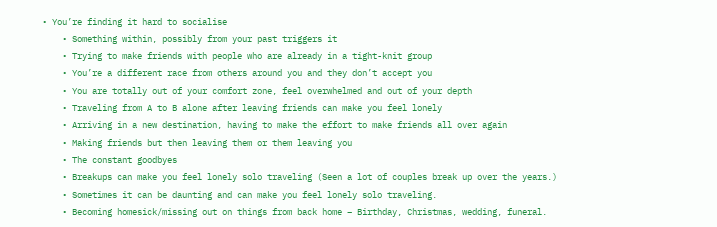• You’re finding it hard to socialise
    • Something within, possibly from your past triggers it
    • Trying to make friends with people who are already in a tight-knit group
    • You’re a different race from others around you and they don’t accept you
    • You are totally out of your comfort zone, feel overwhelmed and out of your depth
    • Traveling from A to B alone after leaving friends can make you feel lonely
    • Arriving in a new destination, having to make the effort to make friends all over again
    • Making friends but then leaving them or them leaving you
    • The constant goodbyes
    • Breakups can make you feel lonely solo traveling (Seen a lot of couples break up over the years.)
    • Sometimes it can be daunting and can make you feel lonely solo traveling.
    • Becoming homesick/missing out on things from back home – Birthday, Christmas, wedding, funeral.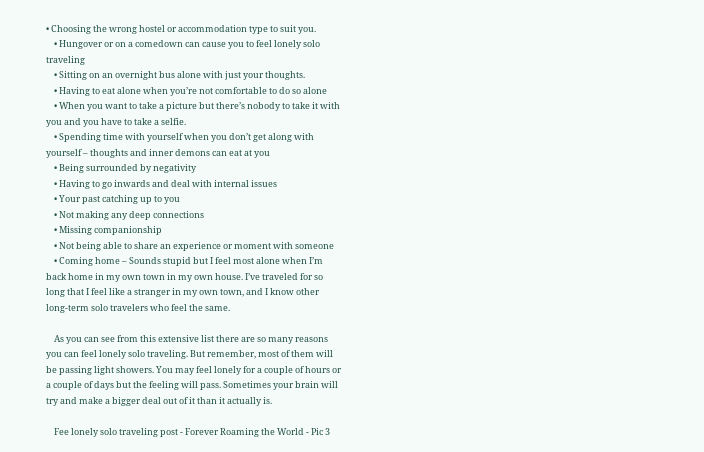• Choosing the wrong hostel or accommodation type to suit you.
    • Hungover or on a comedown can cause you to feel lonely solo traveling
    • Sitting on an overnight bus alone with just your thoughts.
    • Having to eat alone when you’re not comfortable to do so alone
    • When you want to take a picture but there’s nobody to take it with you and you have to take a selfie.
    • Spending time with yourself when you don’t get along with yourself – thoughts and inner demons can eat at you
    • Being surrounded by negativity
    • Having to go inwards and deal with internal issues
    • Your past catching up to you
    • Not making any deep connections
    • Missing companionship
    • Not being able to share an experience or moment with someone
    • Coming home – Sounds stupid but I feel most alone when I’m back home in my own town in my own house. I’ve traveled for so long that I feel like a stranger in my own town, and I know other long-term solo travelers who feel the same.

    As you can see from this extensive list there are so many reasons you can feel lonely solo traveling. But remember, most of them will be passing light showers. You may feel lonely for a couple of hours or a couple of days but the feeling will pass. Sometimes your brain will try and make a bigger deal out of it than it actually is.

    Fee lonely solo traveling post - Forever Roaming the World - Pic 3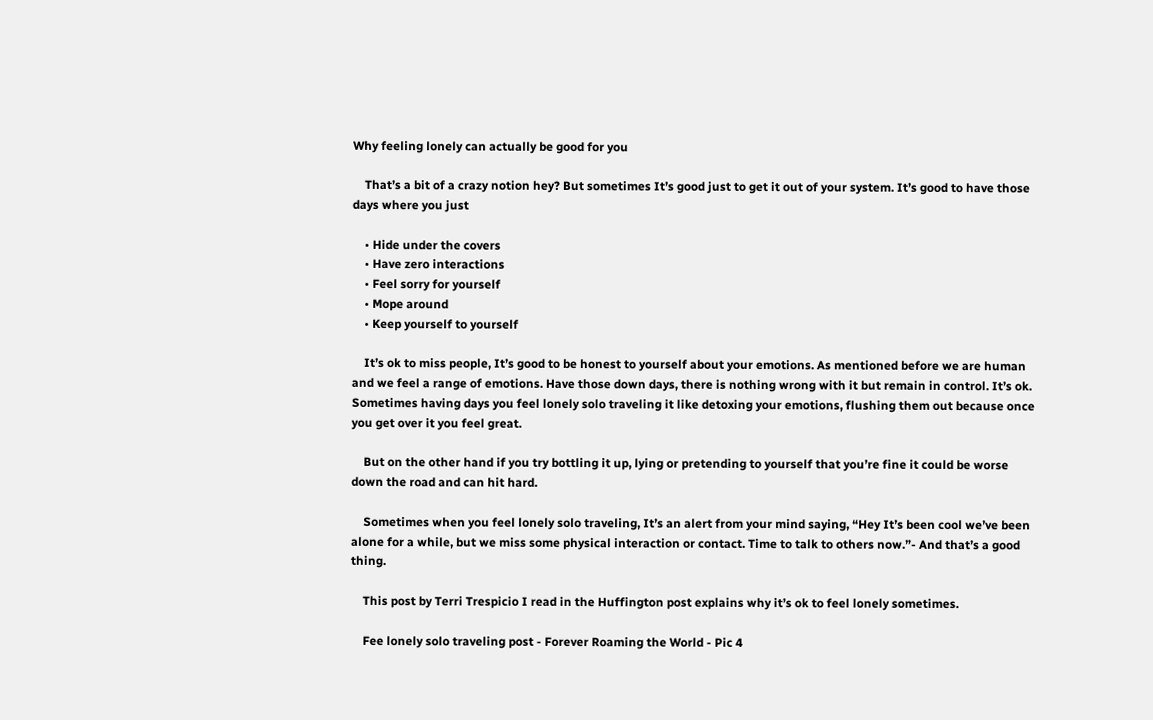Why feeling lonely can actually be good for you

    That’s a bit of a crazy notion hey? But sometimes It’s good just to get it out of your system. It’s good to have those days where you just

    • Hide under the covers
    • Have zero interactions
    • Feel sorry for yourself
    • Mope around
    • Keep yourself to yourself

    It’s ok to miss people, It’s good to be honest to yourself about your emotions. As mentioned before we are human and we feel a range of emotions. Have those down days, there is nothing wrong with it but remain in control. It’s ok. Sometimes having days you feel lonely solo traveling it like detoxing your emotions, flushing them out because once you get over it you feel great.

    But on the other hand if you try bottling it up, lying or pretending to yourself that you’re fine it could be worse down the road and can hit hard.

    Sometimes when you feel lonely solo traveling, It’s an alert from your mind saying, “Hey It’s been cool we’ve been alone for a while, but we miss some physical interaction or contact. Time to talk to others now.”- And that’s a good thing.

    This post by Terri Trespicio I read in the Huffington post explains why it’s ok to feel lonely sometimes.

    Fee lonely solo traveling post - Forever Roaming the World - Pic 4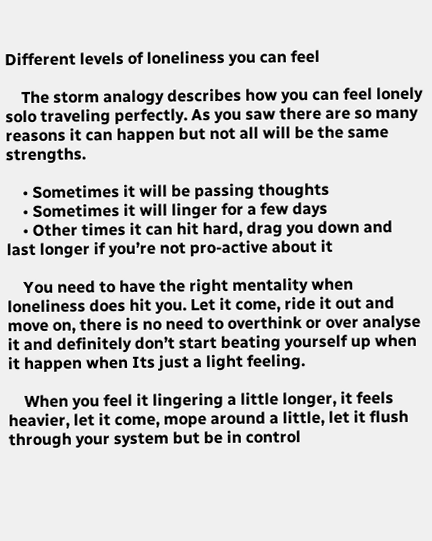Different levels of loneliness you can feel

    The storm analogy describes how you can feel lonely solo traveling perfectly. As you saw there are so many reasons it can happen but not all will be the same strengths.

    • Sometimes it will be passing thoughts
    • Sometimes it will linger for a few days
    • Other times it can hit hard, drag you down and last longer if you’re not pro-active about it

    You need to have the right mentality when loneliness does hit you. Let it come, ride it out and move on, there is no need to overthink or over analyse it and definitely don’t start beating yourself up when it happen when Its just a light feeling.

    When you feel it lingering a little longer, it feels heavier, let it come, mope around a little, let it flush through your system but be in control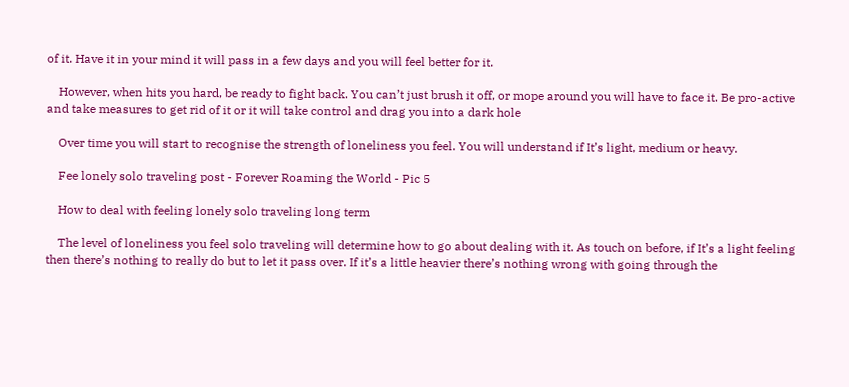of it. Have it in your mind it will pass in a few days and you will feel better for it.

    However, when hits you hard, be ready to fight back. You can’t just brush it off, or mope around you will have to face it. Be pro-active and take measures to get rid of it or it will take control and drag you into a dark hole

    Over time you will start to recognise the strength of loneliness you feel. You will understand if It’s light, medium or heavy.

    Fee lonely solo traveling post - Forever Roaming the World - Pic 5

    How to deal with feeling lonely solo traveling long term

    The level of loneliness you feel solo traveling will determine how to go about dealing with it. As touch on before, if It’s a light feeling then there’s nothing to really do but to let it pass over. If it’s a little heavier there’s nothing wrong with going through the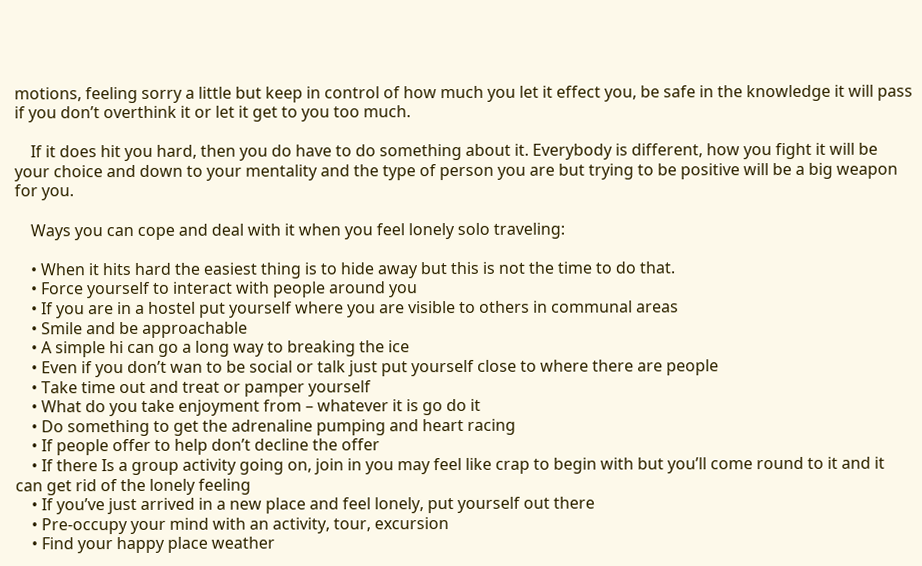motions, feeling sorry a little but keep in control of how much you let it effect you, be safe in the knowledge it will pass if you don’t overthink it or let it get to you too much.

    If it does hit you hard, then you do have to do something about it. Everybody is different, how you fight it will be your choice and down to your mentality and the type of person you are but trying to be positive will be a big weapon for you.

    Ways you can cope and deal with it when you feel lonely solo traveling:

    • When it hits hard the easiest thing is to hide away but this is not the time to do that.
    • Force yourself to interact with people around you
    • If you are in a hostel put yourself where you are visible to others in communal areas
    • Smile and be approachable
    • A simple hi can go a long way to breaking the ice
    • Even if you don’t wan to be social or talk just put yourself close to where there are people
    • Take time out and treat or pamper yourself
    • What do you take enjoyment from – whatever it is go do it
    • Do something to get the adrenaline pumping and heart racing
    • If people offer to help don’t decline the offer
    • If there Is a group activity going on, join in you may feel like crap to begin with but you’ll come round to it and it can get rid of the lonely feeling
    • If you’ve just arrived in a new place and feel lonely, put yourself out there
    • Pre-occupy your mind with an activity, tour, excursion
    • Find your happy place weather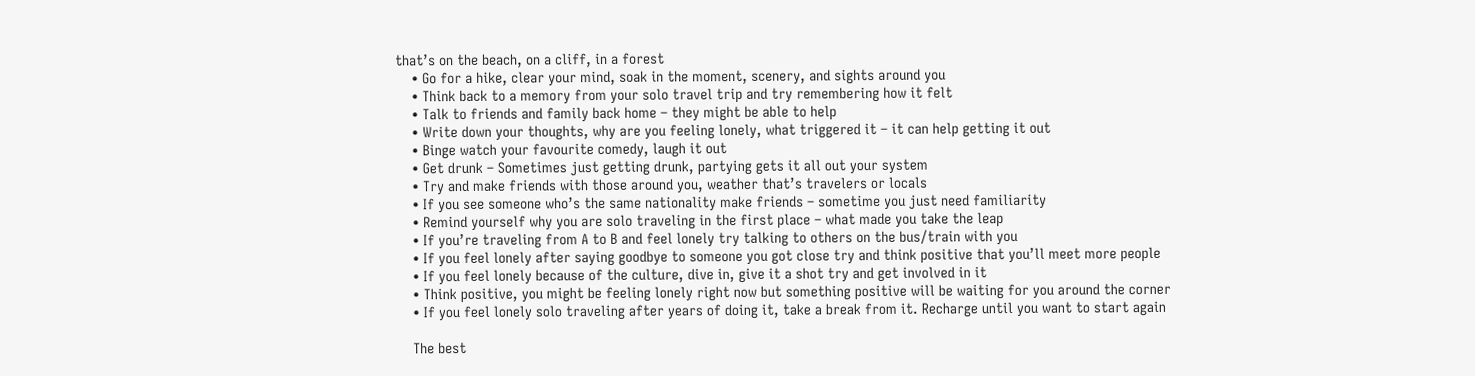that’s on the beach, on a cliff, in a forest
    • Go for a hike, clear your mind, soak in the moment, scenery, and sights around you
    • Think back to a memory from your solo travel trip and try remembering how it felt
    • Talk to friends and family back home – they might be able to help
    • Write down your thoughts, why are you feeling lonely, what triggered it – it can help getting it out
    • Binge watch your favourite comedy, laugh it out
    • Get drunk – Sometimes just getting drunk, partying gets it all out your system
    • Try and make friends with those around you, weather that’s travelers or locals
    • If you see someone who’s the same nationality make friends – sometime you just need familiarity
    • Remind yourself why you are solo traveling in the first place – what made you take the leap
    • If you’re traveling from A to B and feel lonely try talking to others on the bus/train with you
    • If you feel lonely after saying goodbye to someone you got close try and think positive that you’ll meet more people
    • If you feel lonely because of the culture, dive in, give it a shot try and get involved in it
    • Think positive, you might be feeling lonely right now but something positive will be waiting for you around the corner
    • If you feel lonely solo traveling after years of doing it, take a break from it. Recharge until you want to start again

    The best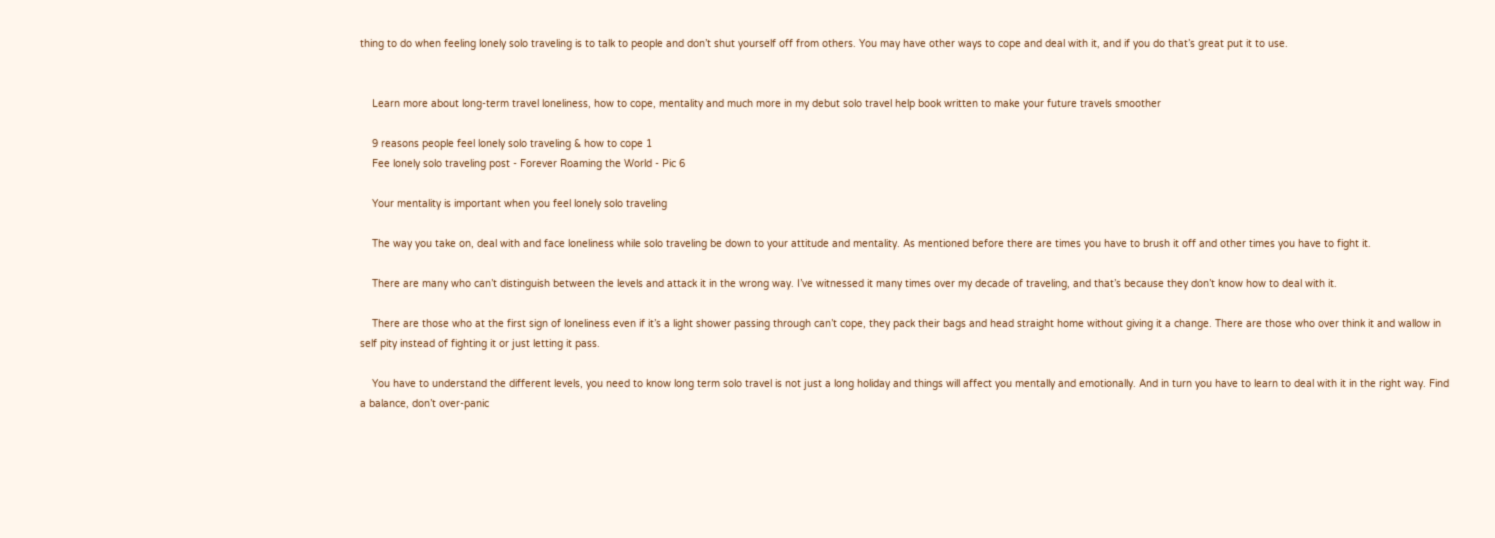thing to do when feeling lonely solo traveling is to talk to people and don’t shut yourself off from others. You may have other ways to cope and deal with it, and if you do that’s great put it to use.


    Learn more about long-term travel loneliness, how to cope, mentality and much more in my debut solo travel help book written to make your future travels smoother

    9 reasons people feel lonely solo traveling & how to cope 1
    Fee lonely solo traveling post - Forever Roaming the World - Pic 6

    Your mentality is important when you feel lonely solo traveling

    The way you take on, deal with and face loneliness while solo traveling be down to your attitude and mentality. As mentioned before there are times you have to brush it off and other times you have to fight it.

    There are many who can’t distinguish between the levels and attack it in the wrong way. I’ve witnessed it many times over my decade of traveling, and that’s because they don’t know how to deal with it.

    There are those who at the first sign of loneliness even if it’s a light shower passing through can’t cope, they pack their bags and head straight home without giving it a change. There are those who over think it and wallow in self pity instead of fighting it or just letting it pass.

    You have to understand the different levels, you need to know long term solo travel is not just a long holiday and things will affect you mentally and emotionally. And in turn you have to learn to deal with it in the right way. Find a balance, don’t over-panic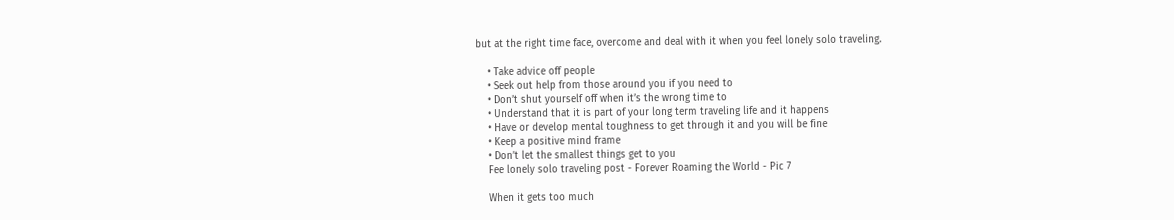but at the right time face, overcome and deal with it when you feel lonely solo traveling.

    • Take advice off people
    • Seek out help from those around you if you need to
    • Don’t shut yourself off when it’s the wrong time to
    • Understand that it is part of your long term traveling life and it happens
    • Have or develop mental toughness to get through it and you will be fine
    • Keep a positive mind frame
    • Don’t let the smallest things get to you
    Fee lonely solo traveling post - Forever Roaming the World - Pic 7

    When it gets too much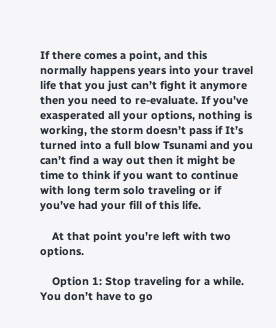If there comes a point, and this normally happens years into your travel life that you just can’t fight it anymore then you need to re-evaluate. If you’ve exasperated all your options, nothing is working, the storm doesn’t pass if It’s turned into a full blow Tsunami and you can’t find a way out then it might be time to think if you want to continue with long term solo traveling or if you’ve had your fill of this life.

    At that point you’re left with two options.

    Option 1: Stop traveling for a while. You don’t have to go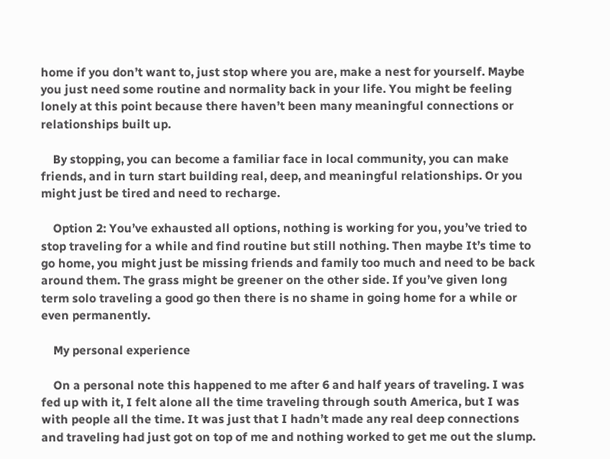home if you don’t want to, just stop where you are, make a nest for yourself. Maybe you just need some routine and normality back in your life. You might be feeling lonely at this point because there haven’t been many meaningful connections or relationships built up.

    By stopping, you can become a familiar face in local community, you can make friends, and in turn start building real, deep, and meaningful relationships. Or you might just be tired and need to recharge.

    Option 2: You’ve exhausted all options, nothing is working for you, you’ve tried to stop traveling for a while and find routine but still nothing. Then maybe It’s time to go home, you might just be missing friends and family too much and need to be back around them. The grass might be greener on the other side. If you’ve given long term solo traveling a good go then there is no shame in going home for a while or even permanently.

    My personal experience

    On a personal note this happened to me after 6 and half years of traveling. I was fed up with it, I felt alone all the time traveling through south America, but I was with people all the time. It was just that I hadn’t made any real deep connections and traveling had just got on top of me and nothing worked to get me out the slump.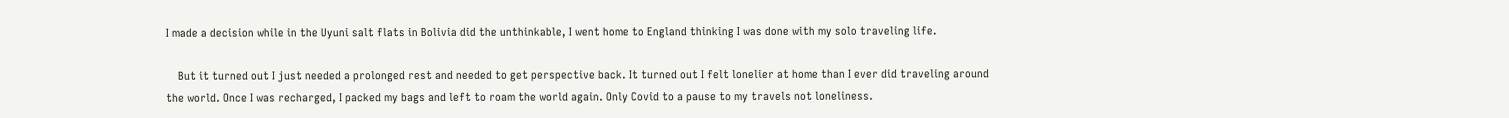I made a decision while in the Uyuni salt flats in Bolivia did the unthinkable, I went home to England thinking I was done with my solo traveling life.

    But it turned out I just needed a prolonged rest and needed to get perspective back. It turned out I felt lonelier at home than I ever did traveling around the world. Once I was recharged, I packed my bags and left to roam the world again. Only Covid to a pause to my travels not loneliness.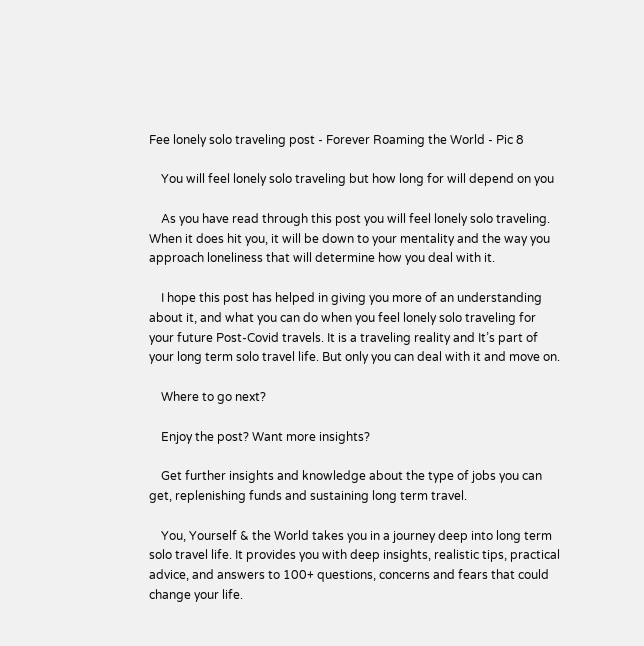Fee lonely solo traveling post - Forever Roaming the World - Pic 8

    You will feel lonely solo traveling but how long for will depend on you

    As you have read through this post you will feel lonely solo traveling. When it does hit you, it will be down to your mentality and the way you approach loneliness that will determine how you deal with it.

    I hope this post has helped in giving you more of an understanding about it, and what you can do when you feel lonely solo traveling for your future Post-Covid travels. It is a traveling reality and It’s part of your long term solo travel life. But only you can deal with it and move on.

    Where to go next?

    Enjoy the post? Want more insights?

    Get further insights and knowledge about the type of jobs you can get, replenishing funds and sustaining long term travel.

    You, Yourself & the World takes you in a journey deep into long term solo travel life. It provides you with deep insights, realistic tips, practical advice, and answers to 100+ questions, concerns and fears that could change your life.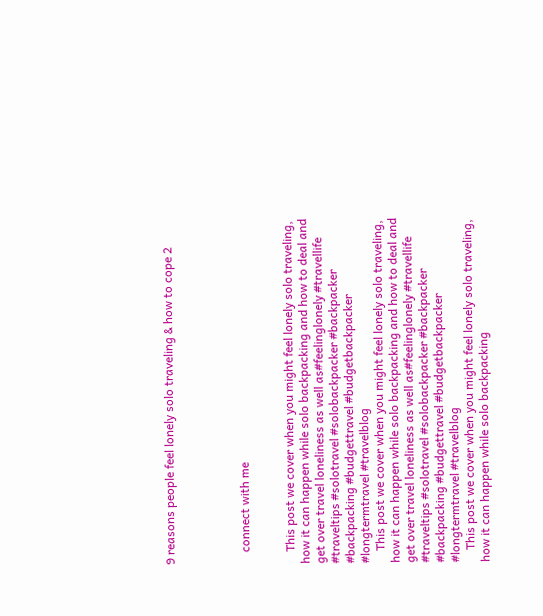9 reasons people feel lonely solo traveling & how to cope 2




    connect with me


    This post we cover when you might feel lonely solo traveling, how it can happen while solo backpacking and how to deal and get over travel loneliness as well as#feelinglonely #travellife #traveltips #solotravel #solobackpacker #backpacker #backpacking #budgettravel #budgetbackpacker #longtermtravel #travelblog
    This post we cover when you might feel lonely solo traveling, how it can happen while solo backpacking and how to deal and get over travel loneliness as well as#feelinglonely #travellife #traveltips #solotravel #solobackpacker #backpacker #backpacking #budgettravel #budgetbackpacker #longtermtravel #travelblog
    This post we cover when you might feel lonely solo traveling, how it can happen while solo backpacking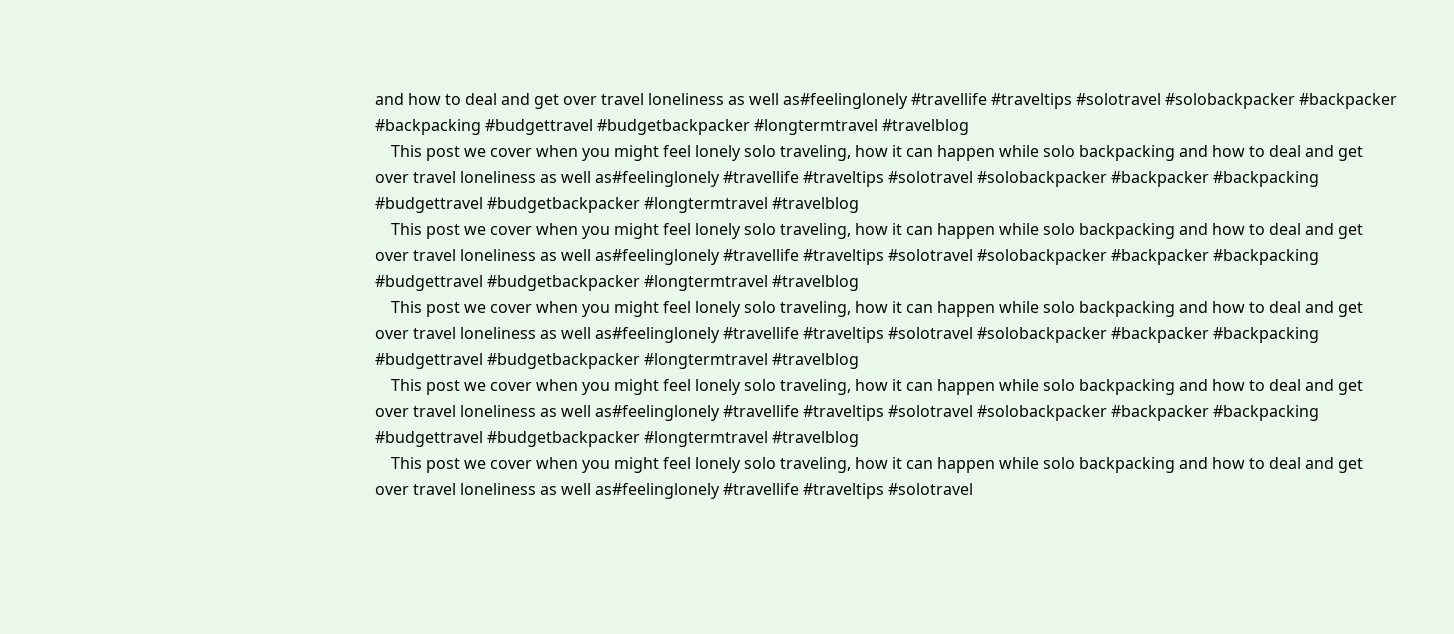and how to deal and get over travel loneliness as well as#feelinglonely #travellife #traveltips #solotravel #solobackpacker #backpacker #backpacking #budgettravel #budgetbackpacker #longtermtravel #travelblog
    This post we cover when you might feel lonely solo traveling, how it can happen while solo backpacking and how to deal and get over travel loneliness as well as#feelinglonely #travellife #traveltips #solotravel #solobackpacker #backpacker #backpacking #budgettravel #budgetbackpacker #longtermtravel #travelblog
    This post we cover when you might feel lonely solo traveling, how it can happen while solo backpacking and how to deal and get over travel loneliness as well as#feelinglonely #travellife #traveltips #solotravel #solobackpacker #backpacker #backpacking #budgettravel #budgetbackpacker #longtermtravel #travelblog
    This post we cover when you might feel lonely solo traveling, how it can happen while solo backpacking and how to deal and get over travel loneliness as well as#feelinglonely #travellife #traveltips #solotravel #solobackpacker #backpacker #backpacking #budgettravel #budgetbackpacker #longtermtravel #travelblog
    This post we cover when you might feel lonely solo traveling, how it can happen while solo backpacking and how to deal and get over travel loneliness as well as#feelinglonely #travellife #traveltips #solotravel #solobackpacker #backpacker #backpacking #budgettravel #budgetbackpacker #longtermtravel #travelblog
    This post we cover when you might feel lonely solo traveling, how it can happen while solo backpacking and how to deal and get over travel loneliness as well as#feelinglonely #travellife #traveltips #solotravel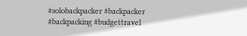#solobackpacker #backpacker #backpacking #budgettravel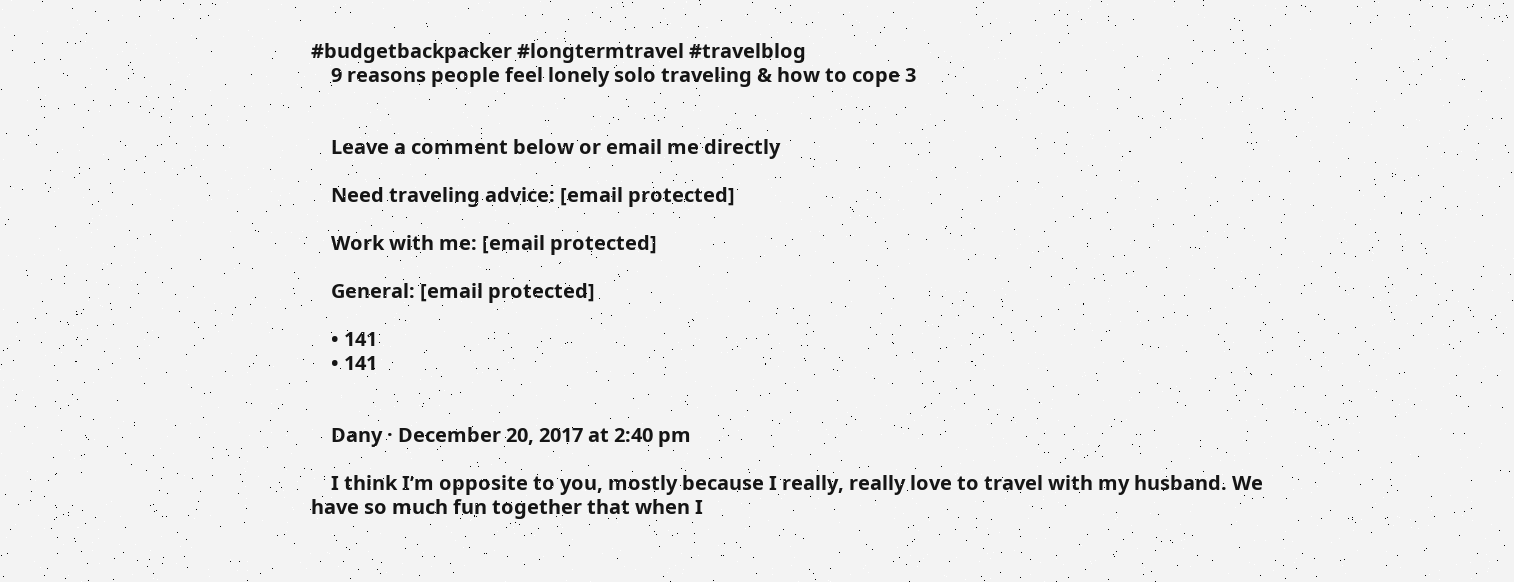#budgetbackpacker #longtermtravel #travelblog
    9 reasons people feel lonely solo traveling & how to cope 3


    Leave a comment below or email me directly

    Need traveling advice: [email protected]

    Work with me: [email protected]

    General: [email protected]

    • 141
    • 141


    Dany · December 20, 2017 at 2:40 pm

    I think I’m opposite to you, mostly because I really, really love to travel with my husband. We have so much fun together that when I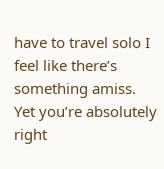have to travel solo I feel like there’s something amiss. Yet you’re absolutely right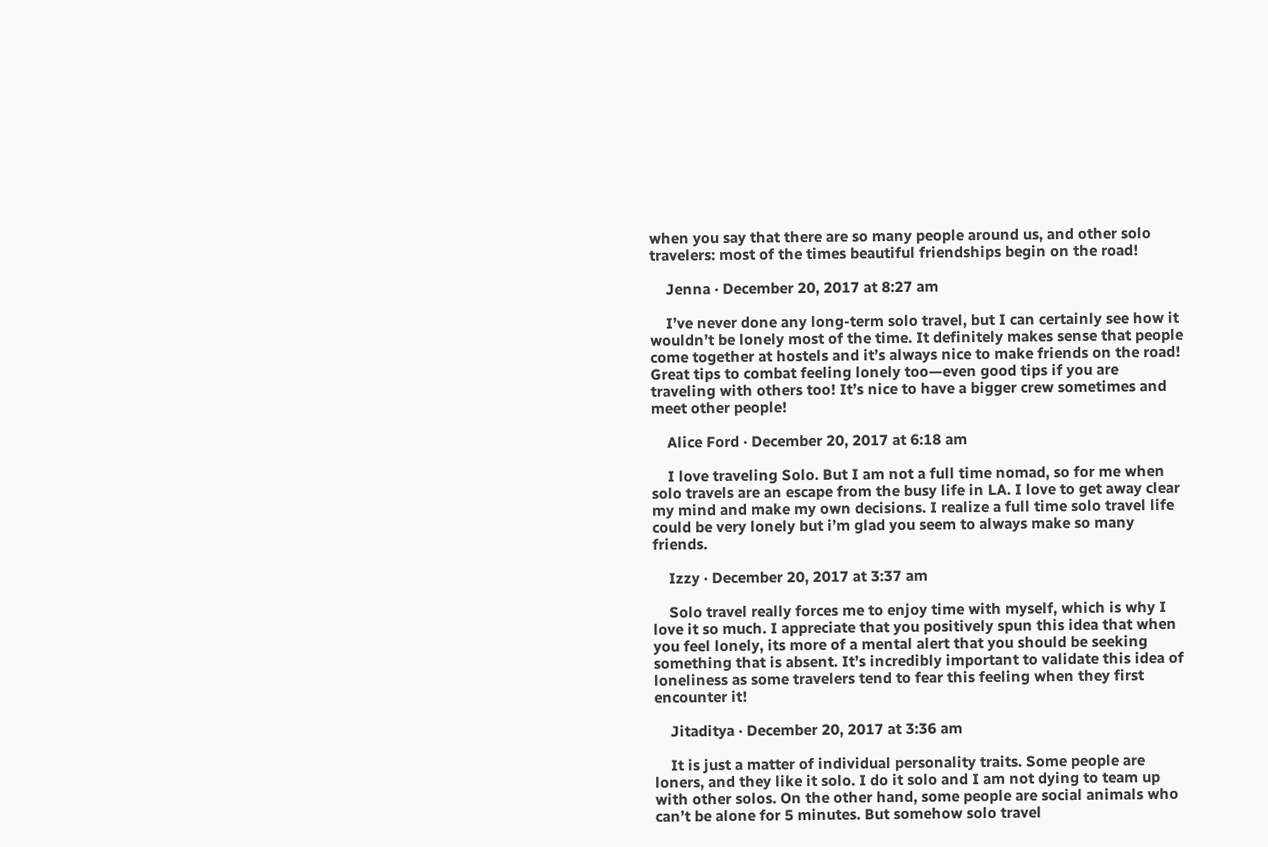when you say that there are so many people around us, and other solo travelers: most of the times beautiful friendships begin on the road!

    Jenna · December 20, 2017 at 8:27 am

    I’ve never done any long-term solo travel, but I can certainly see how it wouldn’t be lonely most of the time. It definitely makes sense that people come together at hostels and it’s always nice to make friends on the road! Great tips to combat feeling lonely too—even good tips if you are traveling with others too! It’s nice to have a bigger crew sometimes and meet other people!

    Alice Ford · December 20, 2017 at 6:18 am

    I love traveling Solo. But I am not a full time nomad, so for me when solo travels are an escape from the busy life in LA. I love to get away clear my mind and make my own decisions. I realize a full time solo travel life could be very lonely but i’m glad you seem to always make so many friends.

    Izzy · December 20, 2017 at 3:37 am

    Solo travel really forces me to enjoy time with myself, which is why I love it so much. I appreciate that you positively spun this idea that when you feel lonely, its more of a mental alert that you should be seeking something that is absent. It’s incredibly important to validate this idea of loneliness as some travelers tend to fear this feeling when they first encounter it!

    Jitaditya · December 20, 2017 at 3:36 am

    It is just a matter of individual personality traits. Some people are loners, and they like it solo. I do it solo and I am not dying to team up with other solos. On the other hand, some people are social animals who can’t be alone for 5 minutes. But somehow solo travel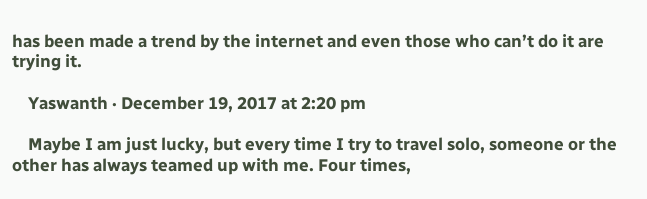has been made a trend by the internet and even those who can’t do it are trying it.

    Yaswanth · December 19, 2017 at 2:20 pm

    Maybe I am just lucky, but every time I try to travel solo, someone or the other has always teamed up with me. Four times,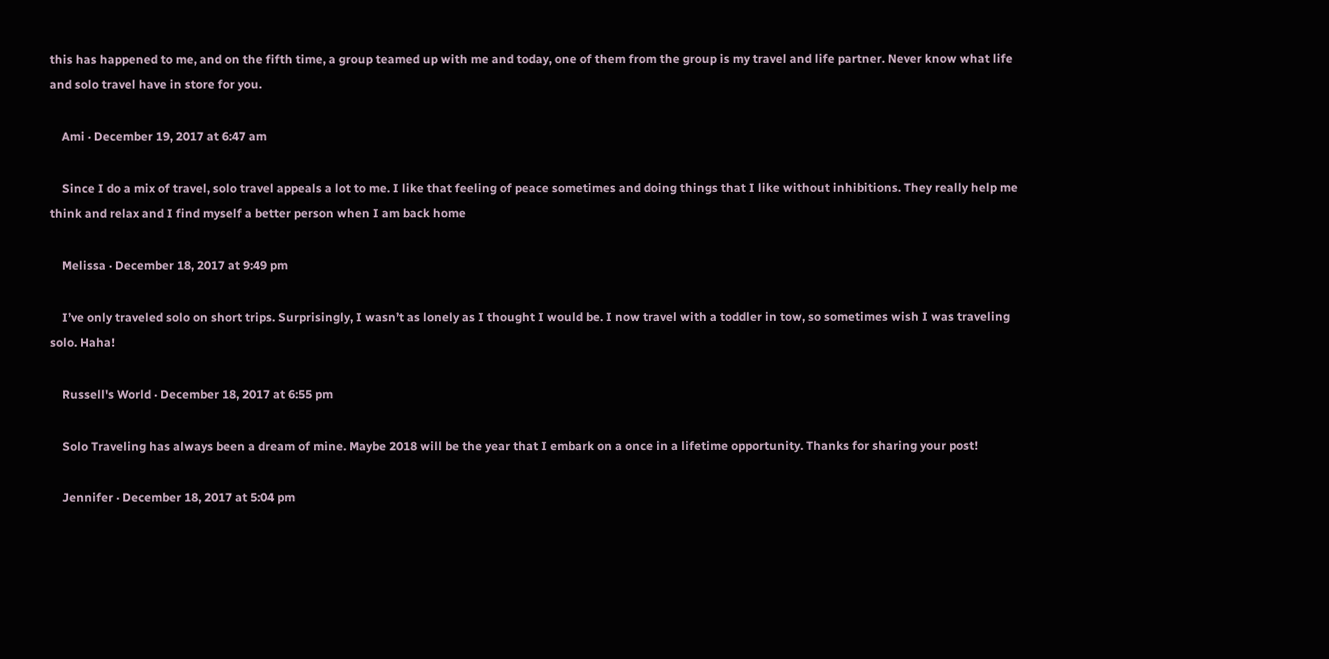this has happened to me, and on the fifth time, a group teamed up with me and today, one of them from the group is my travel and life partner. Never know what life and solo travel have in store for you.

    Ami · December 19, 2017 at 6:47 am

    Since I do a mix of travel, solo travel appeals a lot to me. I like that feeling of peace sometimes and doing things that I like without inhibitions. They really help me think and relax and I find myself a better person when I am back home

    Melissa · December 18, 2017 at 9:49 pm

    I’ve only traveled solo on short trips. Surprisingly, I wasn’t as lonely as I thought I would be. I now travel with a toddler in tow, so sometimes wish I was traveling solo. Haha!

    Russell's World · December 18, 2017 at 6:55 pm

    Solo Traveling has always been a dream of mine. Maybe 2018 will be the year that I embark on a once in a lifetime opportunity. Thanks for sharing your post!

    Jennifer · December 18, 2017 at 5:04 pm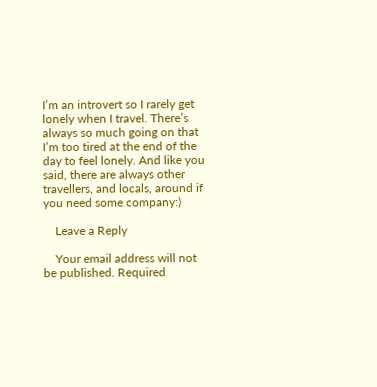I’m an introvert so I rarely get lonely when I travel. There’s always so much going on that I’m too tired at the end of the day to feel lonely. And like you said, there are always other travellers, and locals, around if you need some company:)

    Leave a Reply

    Your email address will not be published. Required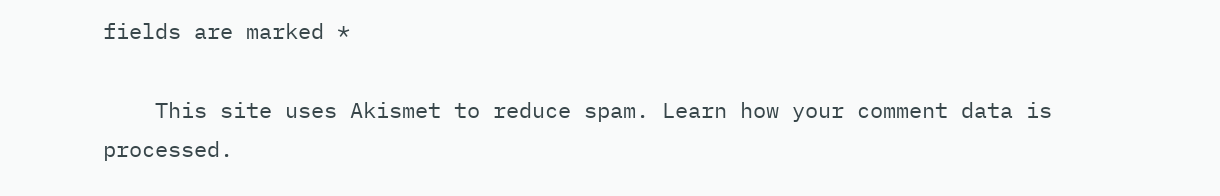fields are marked *

    This site uses Akismet to reduce spam. Learn how your comment data is processed.